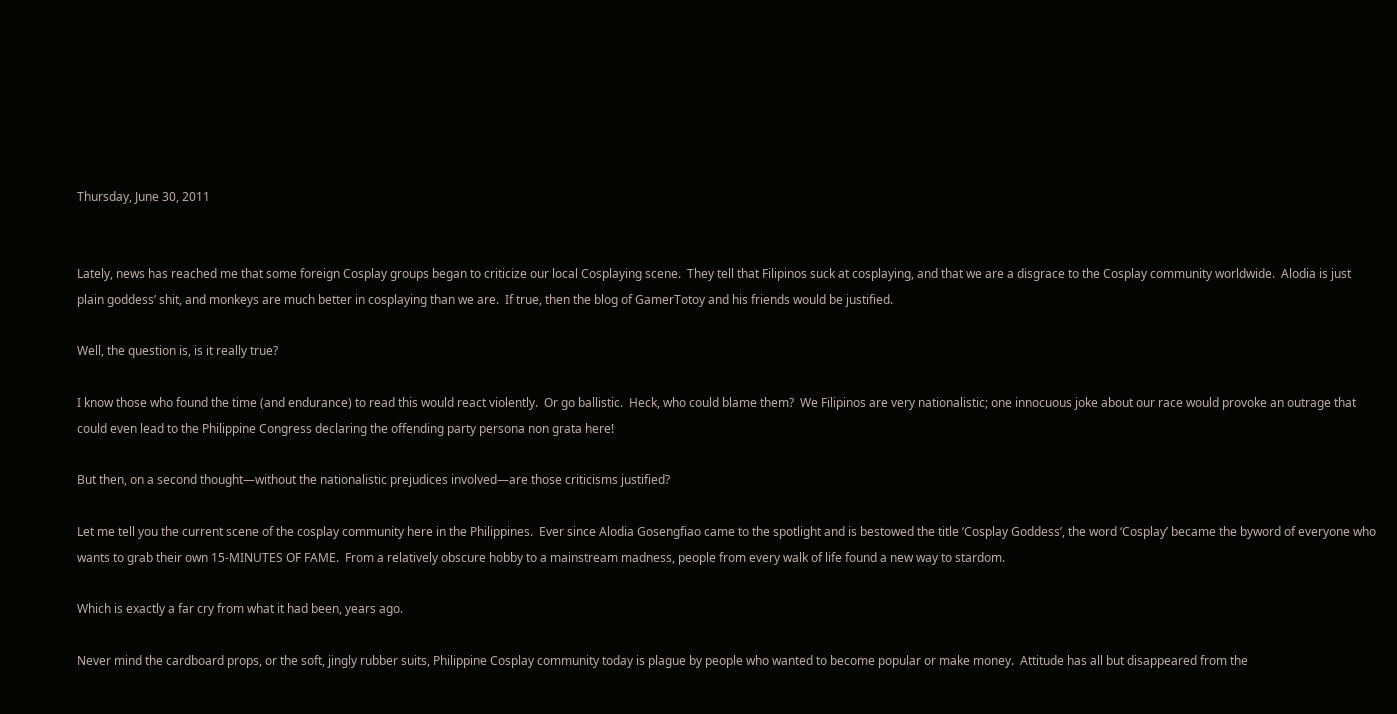Thursday, June 30, 2011


Lately, news has reached me that some foreign Cosplay groups began to criticize our local Cosplaying scene.  They tell that Filipinos suck at cosplaying, and that we are a disgrace to the Cosplay community worldwide.  Alodia is just plain goddess’ shit, and monkeys are much better in cosplaying than we are.  If true, then the blog of GamerTotoy and his friends would be justified.

Well, the question is, is it really true?

I know those who found the time (and endurance) to read this would react violently.  Or go ballistic.  Heck, who could blame them?  We Filipinos are very nationalistic; one innocuous joke about our race would provoke an outrage that could even lead to the Philippine Congress declaring the offending party persona non grata here!

But then, on a second thought—without the nationalistic prejudices involved—are those criticisms justified?

Let me tell you the current scene of the cosplay community here in the Philippines.  Ever since Alodia Gosengfiao came to the spotlight and is bestowed the title ‘Cosplay Goddess’, the word ‘Cosplay’ became the byword of everyone who wants to grab their own 15-MINUTES OF FAME.  From a relatively obscure hobby to a mainstream madness, people from every walk of life found a new way to stardom.

Which is exactly a far cry from what it had been, years ago.

Never mind the cardboard props, or the soft, jingly rubber suits, Philippine Cosplay community today is plague by people who wanted to become popular or make money.  Attitude has all but disappeared from the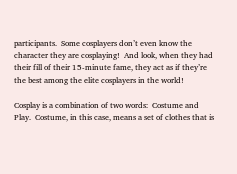participants.  Some cosplayers don’t even know the character they are cosplaying!  And look, when they had their fill of their 15-minute fame, they act as if they’re the best among the elite cosplayers in the world!

Cosplay is a combination of two words:  Costume and Play.  Costume, in this case, means a set of clothes that is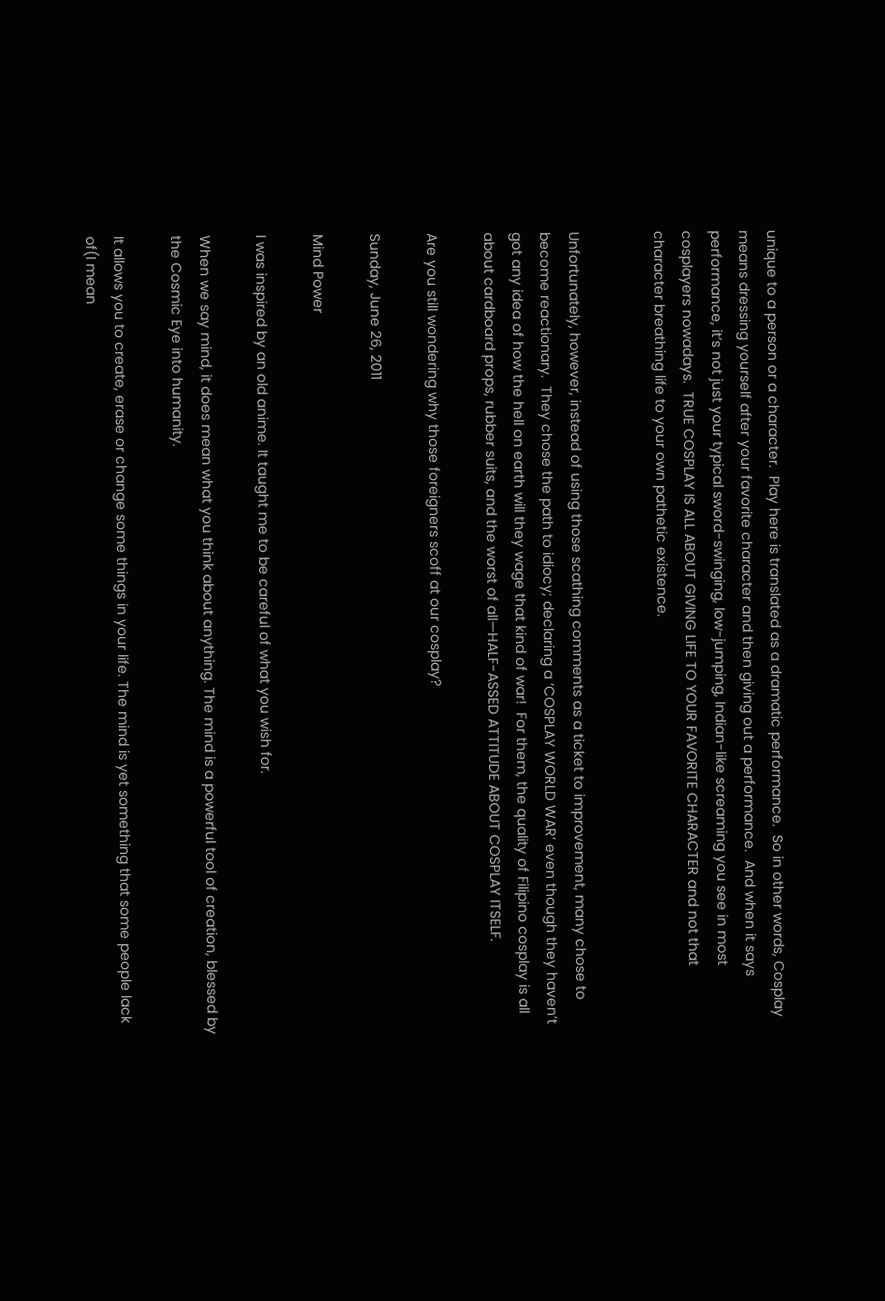unique to a person or a character.  Play here is translated as a dramatic performance.  So in other words, Cosplay means dressing yourself after your favorite character and then giving out a performance.  And when it says performance, it’s not just your typical sword-swinging, low-jumping, Indian-like screaming you see in most cosplayers nowadays.  TRUE COSPLAY IS ALL ABOUT GIVING LIFE TO YOUR FAVORITE CHARACTER and not that character breathing life to your own pathetic existence.


Unfortunately, however, instead of using those scathing comments as a ticket to improvement, many chose to become reactionary.  They chose the path to idiocy; declaring a ‘COSPLAY WORLD WAR’ even though they haven’t got any idea of how the hell on earth will they wage that kind of war!  For them, the quality of Filipino cosplay is all about cardboard props, rubber suits, and the worst of all—HALF-ASSED ATTITUDE ABOUT COSPLAY ITSELF.

Are you still wondering why those foreigners scoff at our cosplay?

Sunday, June 26, 2011

Mind Power

I was inspired by an old anime. It taught me to be careful of what you wish for.

When we say mind, it does mean what you think about anything. The mind is a powerful tool of creation, blessed by the Cosmic Eye into humanity.

It allows you to create, erase or change some things in your life. The mind is yet something that some people lack of(I mean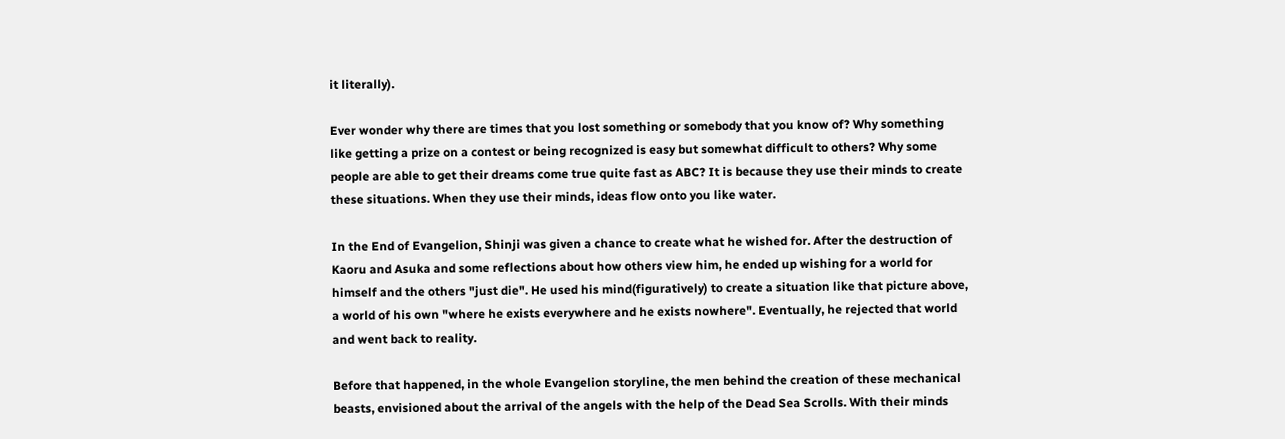it literally).

Ever wonder why there are times that you lost something or somebody that you know of? Why something like getting a prize on a contest or being recognized is easy but somewhat difficult to others? Why some people are able to get their dreams come true quite fast as ABC? It is because they use their minds to create these situations. When they use their minds, ideas flow onto you like water.

In the End of Evangelion, Shinji was given a chance to create what he wished for. After the destruction of Kaoru and Asuka and some reflections about how others view him, he ended up wishing for a world for himself and the others "just die". He used his mind(figuratively) to create a situation like that picture above, a world of his own "where he exists everywhere and he exists nowhere". Eventually, he rejected that world and went back to reality.

Before that happened, in the whole Evangelion storyline, the men behind the creation of these mechanical beasts, envisioned about the arrival of the angels with the help of the Dead Sea Scrolls. With their minds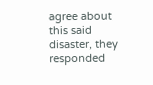agree about this said disaster, they responded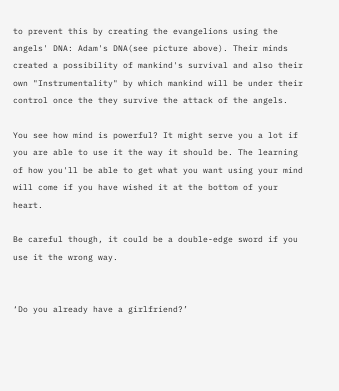to prevent this by creating the evangelions using the angels' DNA: Adam's DNA(see picture above). Their minds created a possibility of mankind's survival and also their own "Instrumentality" by which mankind will be under their control once the they survive the attack of the angels.

You see how mind is powerful? It might serve you a lot if you are able to use it the way it should be. The learning of how you'll be able to get what you want using your mind will come if you have wished it at the bottom of your heart.

Be careful though, it could be a double-edge sword if you use it the wrong way.


‘Do you already have a girlfriend?’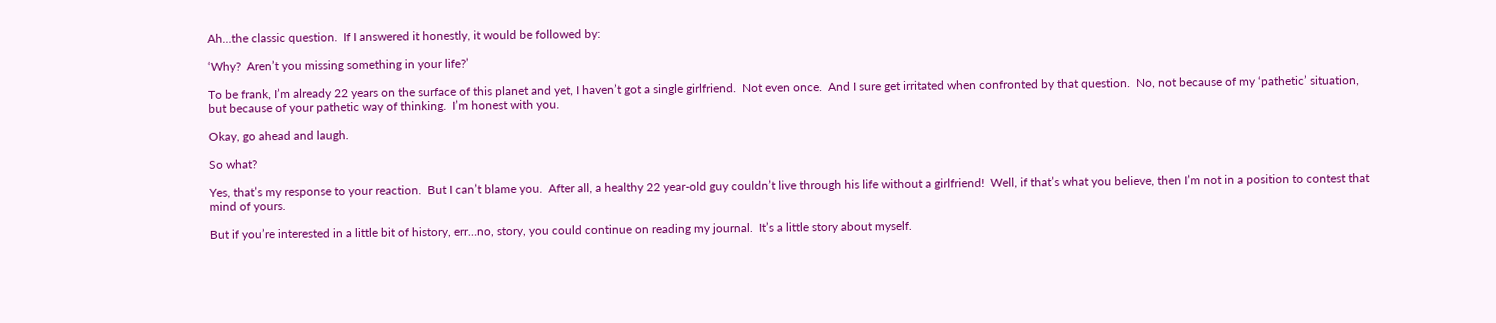Ah…the classic question.  If I answered it honestly, it would be followed by:

‘Why?  Aren’t you missing something in your life?’

To be frank, I’m already 22 years on the surface of this planet and yet, I haven’t got a single girlfriend.  Not even once.  And I sure get irritated when confronted by that question.  No, not because of my ‘pathetic’ situation, but because of your pathetic way of thinking.  I’m honest with you.

Okay, go ahead and laugh.

So what?

Yes, that’s my response to your reaction.  But I can’t blame you.  After all, a healthy 22 year-old guy couldn’t live through his life without a girlfriend!  Well, if that’s what you believe, then I’m not in a position to contest that mind of yours.

But if you’re interested in a little bit of history, err…no, story, you could continue on reading my journal.  It’s a little story about myself.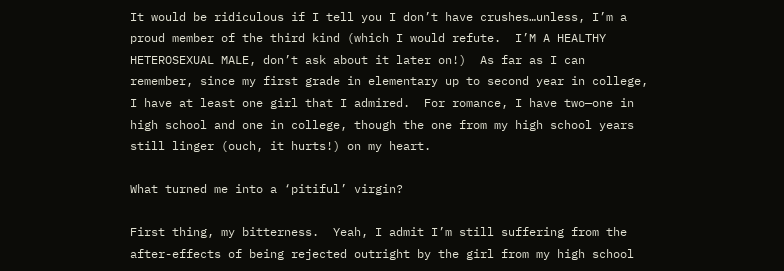It would be ridiculous if I tell you I don’t have crushes…unless, I’m a proud member of the third kind (which I would refute.  I’M A HEALTHY HETEROSEXUAL MALE, don’t ask about it later on!)  As far as I can remember, since my first grade in elementary up to second year in college, I have at least one girl that I admired.  For romance, I have two—one in high school and one in college, though the one from my high school years still linger (ouch, it hurts!) on my heart.

What turned me into a ‘pitiful’ virgin?

First thing, my bitterness.  Yeah, I admit I’m still suffering from the after-effects of being rejected outright by the girl from my high school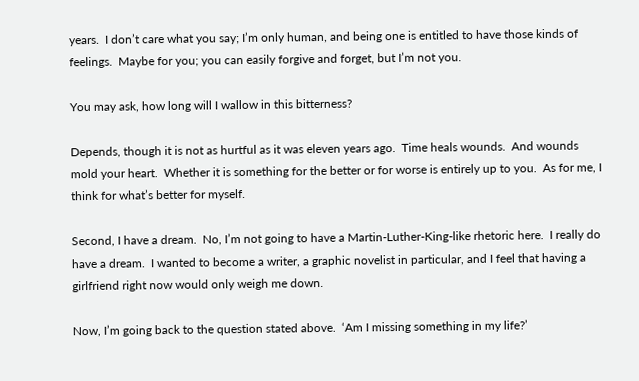years.  I don’t care what you say; I’m only human, and being one is entitled to have those kinds of feelings.  Maybe for you; you can easily forgive and forget, but I’m not you.

You may ask, how long will I wallow in this bitterness?

Depends, though it is not as hurtful as it was eleven years ago.  Time heals wounds.  And wounds mold your heart.  Whether it is something for the better or for worse is entirely up to you.  As for me, I think for what’s better for myself.

Second, I have a dream.  No, I’m not going to have a Martin-Luther-King-like rhetoric here.  I really do have a dream.  I wanted to become a writer, a graphic novelist in particular, and I feel that having a girlfriend right now would only weigh me down.

Now, I’m going back to the question stated above.  ‘Am I missing something in my life?’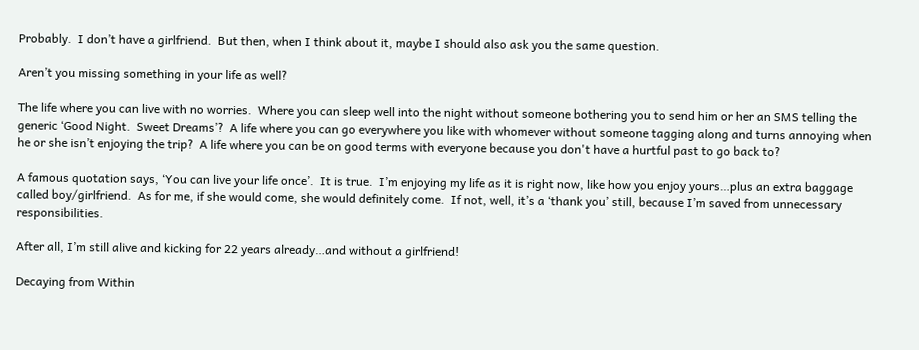Probably.  I don’t have a girlfriend.  But then, when I think about it, maybe I should also ask you the same question.

Aren’t you missing something in your life as well?

The life where you can live with no worries.  Where you can sleep well into the night without someone bothering you to send him or her an SMS telling the generic ‘Good Night.  Sweet Dreams’?  A life where you can go everywhere you like with whomever without someone tagging along and turns annoying when he or she isn’t enjoying the trip?  A life where you can be on good terms with everyone because you don't have a hurtful past to go back to?

A famous quotation says, ‘You can live your life once’.  It is true.  I’m enjoying my life as it is right now, like how you enjoy yours…plus an extra baggage called boy/girlfriend.  As for me, if she would come, she would definitely come.  If not, well, it’s a ‘thank you’ still, because I’m saved from unnecessary responsibilities.

After all, I’m still alive and kicking for 22 years already…and without a girlfriend!

Decaying from Within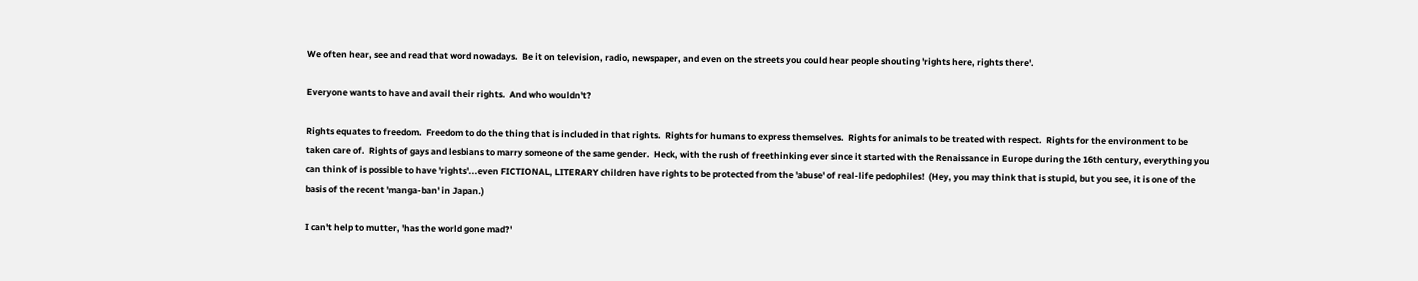We often hear, see and read that word nowadays.  Be it on television, radio, newspaper, and even on the streets you could hear people shouting 'rights here, rights there'.

Everyone wants to have and avail their rights.  And who wouldn't?

Rights equates to freedom.  Freedom to do the thing that is included in that rights.  Rights for humans to express themselves.  Rights for animals to be treated with respect.  Rights for the environment to be taken care of.  Rights of gays and lesbians to marry someone of the same gender.  Heck, with the rush of freethinking ever since it started with the Renaissance in Europe during the 16th century, everything you can think of is possible to have 'rights'...even FICTIONAL, LITERARY children have rights to be protected from the 'abuse' of real-life pedophiles!  (Hey, you may think that is stupid, but you see, it is one of the basis of the recent 'manga-ban' in Japan.)

I can't help to mutter, 'has the world gone mad?'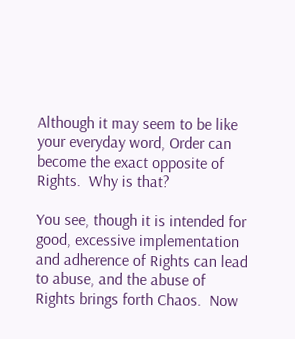Although it may seem to be like your everyday word, Order can become the exact opposite of Rights.  Why is that?

You see, though it is intended for good, excessive implementation and adherence of Rights can lead to abuse, and the abuse of Rights brings forth Chaos.  Now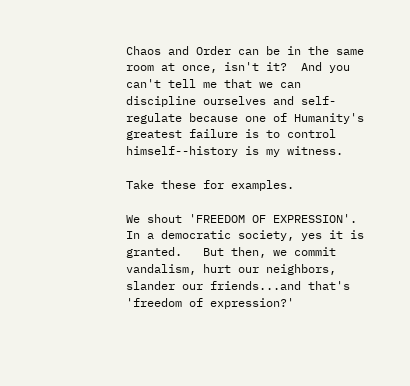Chaos and Order can be in the same room at once, isn't it?  And you can't tell me that we can discipline ourselves and self-regulate because one of Humanity's greatest failure is to control himself--history is my witness.

Take these for examples.

We shout 'FREEDOM OF EXPRESSION'.  In a democratic society, yes it is granted.   But then, we commit vandalism, hurt our neighbors, slander our friends...and that's 'freedom of expression?'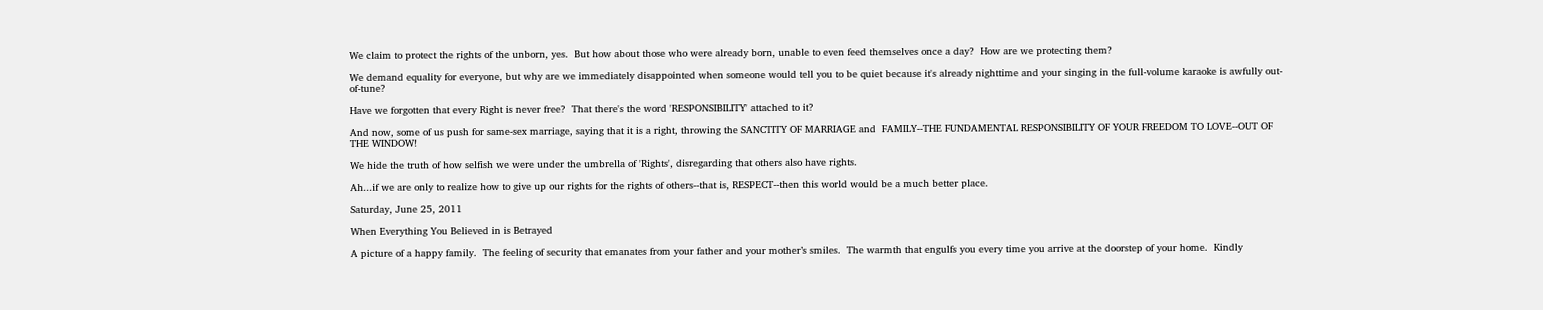We claim to protect the rights of the unborn, yes.  But how about those who were already born, unable to even feed themselves once a day?  How are we protecting them?

We demand equality for everyone, but why are we immediately disappointed when someone would tell you to be quiet because it's already nighttime and your singing in the full-volume karaoke is awfully out-of-tune?

Have we forgotten that every Right is never free?  That there's the word 'RESPONSIBILITY' attached to it?

And now, some of us push for same-sex marriage, saying that it is a right, throwing the SANCTITY OF MARRIAGE and  FAMILY--THE FUNDAMENTAL RESPONSIBILITY OF YOUR FREEDOM TO LOVE--OUT OF THE WINDOW!

We hide the truth of how selfish we were under the umbrella of 'Rights', disregarding that others also have rights.

Ah...if we are only to realize how to give up our rights for the rights of others--that is, RESPECT--then this world would be a much better place.

Saturday, June 25, 2011

When Everything You Believed in is Betrayed

A picture of a happy family.  The feeling of security that emanates from your father and your mother’s smiles.  The warmth that engulfs you every time you arrive at the doorstep of your home.  Kindly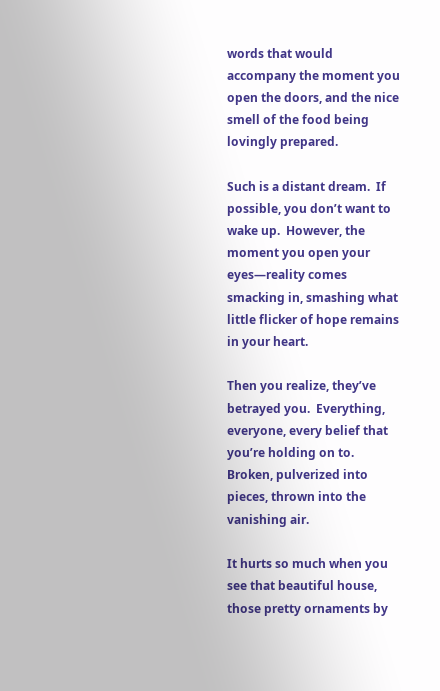words that would accompany the moment you open the doors, and the nice smell of the food being lovingly prepared.

Such is a distant dream.  If possible, you don’t want to wake up.  However, the moment you open your eyes—reality comes smacking in, smashing what little flicker of hope remains in your heart.

Then you realize, they’ve betrayed you.  Everything, everyone, every belief that you’re holding on to.  Broken, pulverized into pieces, thrown into the vanishing air.

It hurts so much when you see that beautiful house, those pretty ornaments by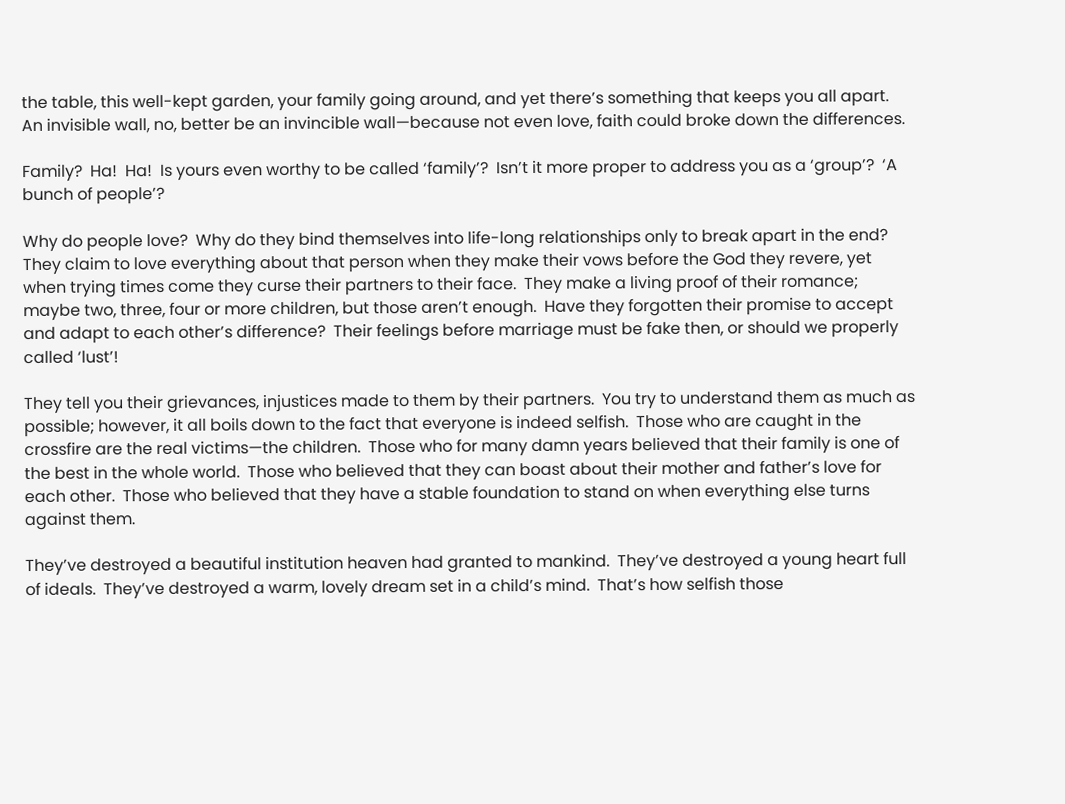the table, this well-kept garden, your family going around, and yet there’s something that keeps you all apart.  An invisible wall, no, better be an invincible wall—because not even love, faith could broke down the differences.

Family?  Ha!  Ha!  Is yours even worthy to be called ‘family’?  Isn’t it more proper to address you as a ‘group’?  ‘A bunch of people’?

Why do people love?  Why do they bind themselves into life-long relationships only to break apart in the end?  They claim to love everything about that person when they make their vows before the God they revere, yet when trying times come they curse their partners to their face.  They make a living proof of their romance; maybe two, three, four or more children, but those aren’t enough.  Have they forgotten their promise to accept and adapt to each other’s difference?  Their feelings before marriage must be fake then, or should we properly called ‘lust’!

They tell you their grievances, injustices made to them by their partners.  You try to understand them as much as possible; however, it all boils down to the fact that everyone is indeed selfish.  Those who are caught in the crossfire are the real victims—the children.  Those who for many damn years believed that their family is one of the best in the whole world.  Those who believed that they can boast about their mother and father’s love for each other.  Those who believed that they have a stable foundation to stand on when everything else turns against them.

They’ve destroyed a beautiful institution heaven had granted to mankind.  They’ve destroyed a young heart full of ideals.  They’ve destroyed a warm, lovely dream set in a child’s mind.  That’s how selfish those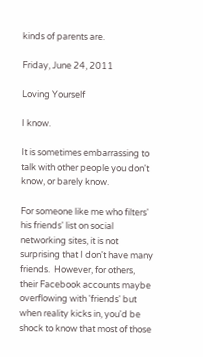kinds of parents are.

Friday, June 24, 2011

Loving Yourself

I know.

It is sometimes embarrassing to talk with other people you don't know, or barely know.

For someone like me who filters' his friends' list on social networking sites, it is not surprising that I don't have many friends.  However, for others, their Facebook accounts maybe overflowing with 'friends' but when reality kicks in, you'd be shock to know that most of those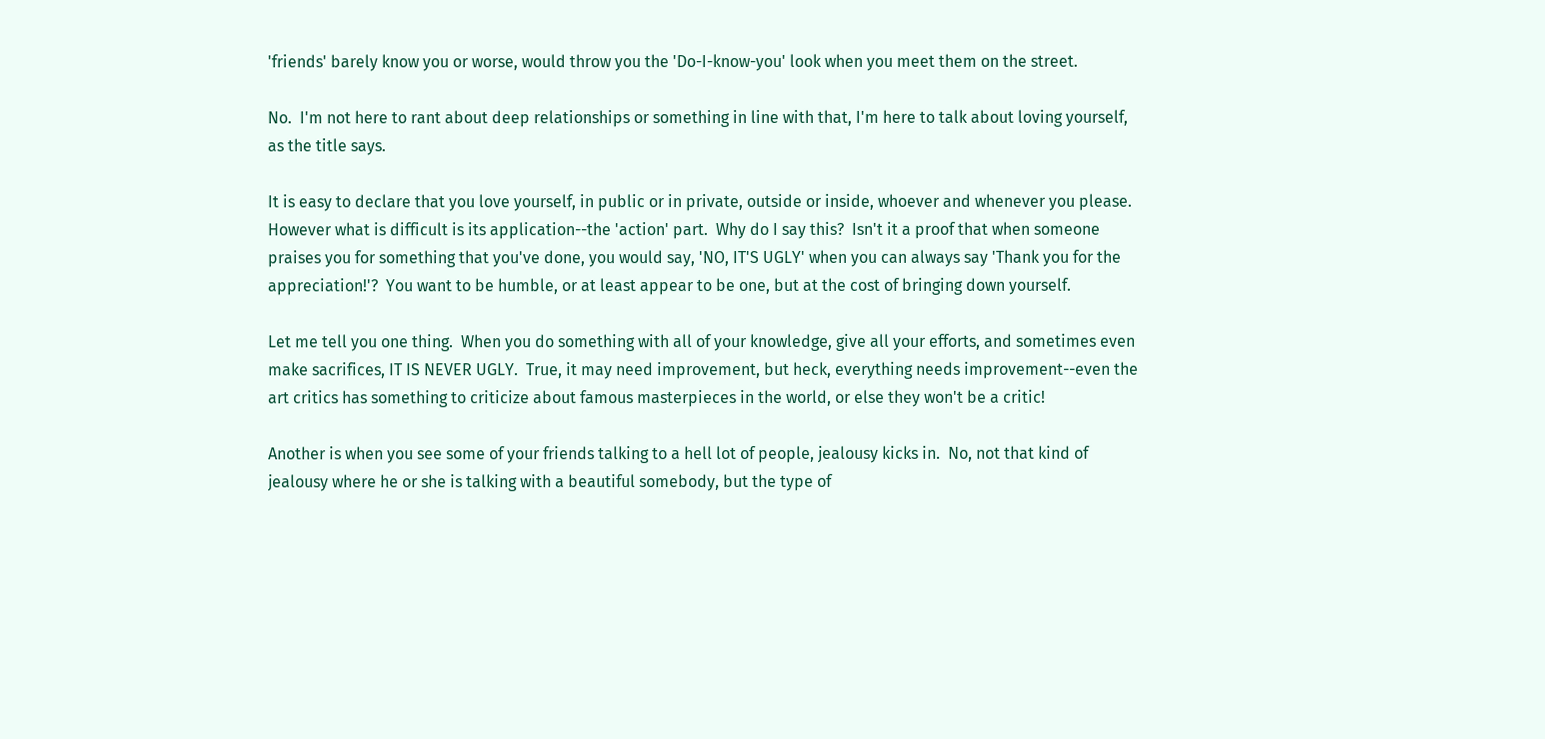'friends' barely know you or worse, would throw you the 'Do-I-know-you' look when you meet them on the street.

No.  I'm not here to rant about deep relationships or something in line with that, I'm here to talk about loving yourself, as the title says.

It is easy to declare that you love yourself, in public or in private, outside or inside, whoever and whenever you please.  However what is difficult is its application--the 'action' part.  Why do I say this?  Isn't it a proof that when someone praises you for something that you've done, you would say, 'NO, IT'S UGLY' when you can always say 'Thank you for the appreciation!'?  You want to be humble, or at least appear to be one, but at the cost of bringing down yourself.

Let me tell you one thing.  When you do something with all of your knowledge, give all your efforts, and sometimes even make sacrifices, IT IS NEVER UGLY.  True, it may need improvement, but heck, everything needs improvement--even the art critics has something to criticize about famous masterpieces in the world, or else they won't be a critic!

Another is when you see some of your friends talking to a hell lot of people, jealousy kicks in.  No, not that kind of jealousy where he or she is talking with a beautiful somebody, but the type of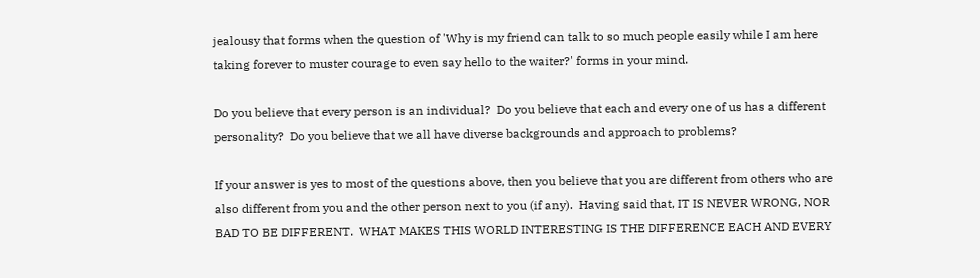jealousy that forms when the question of 'Why is my friend can talk to so much people easily while I am here taking forever to muster courage to even say hello to the waiter?' forms in your mind.

Do you believe that every person is an individual?  Do you believe that each and every one of us has a different personality?  Do you believe that we all have diverse backgrounds and approach to problems?

If your answer is yes to most of the questions above, then you believe that you are different from others who are also different from you and the other person next to you (if any).  Having said that, IT IS NEVER WRONG, NOR BAD TO BE DIFFERENT.  WHAT MAKES THIS WORLD INTERESTING IS THE DIFFERENCE EACH AND EVERY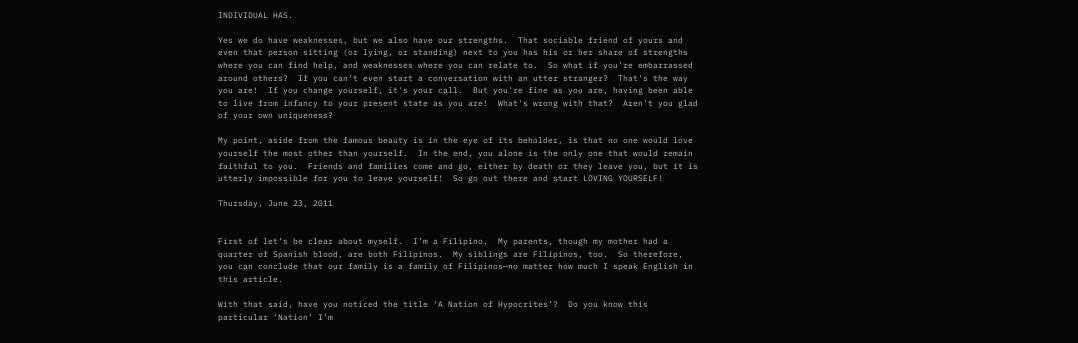INDIVIDUAL HAS.

Yes we do have weaknesses, but we also have our strengths.  That sociable friend of yours and even that person sitting (or lying, or standing) next to you has his or her share of strengths where you can find help, and weaknesses where you can relate to.  So what if you're embarrassed around others?  If you can't even start a conversation with an utter stranger?  That's the way you are!  If you change yourself, it's your call.  But you're fine as you are, having been able to live from infancy to your present state as you are!  What's wrong with that?  Aren't you glad of your own uniqueness?

My point, aside from the famous beauty is in the eye of its beholder, is that no one would love yourself the most other than yourself.  In the end, you alone is the only one that would remain faithful to you.  Friends and families come and go, either by death or they leave you, but it is utterly impossible for you to leave yourself!  So go out there and start LOVING YOURSELF!

Thursday, June 23, 2011


First of let’s be clear about myself.  I’m a Filipino.  My parents, though my mother had a quarter of Spanish blood, are both Filipinos.  My siblings are Filipinos, too.  So therefore, you can conclude that our family is a family of Filipinos—no matter how much I speak English in this article.

With that said, have you noticed the title ‘A Nation of Hypocrites’?  Do you know this particular ‘Nation’ I’m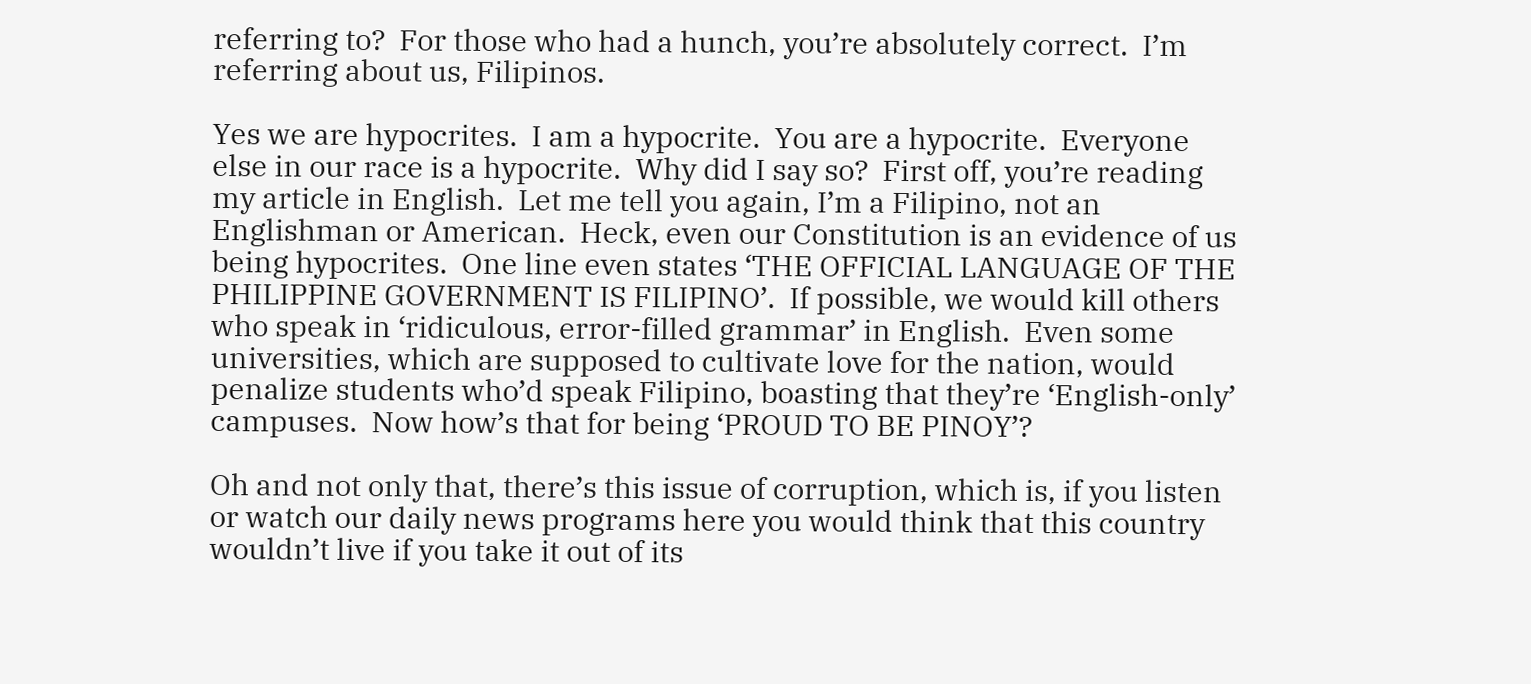referring to?  For those who had a hunch, you’re absolutely correct.  I’m referring about us, Filipinos.

Yes we are hypocrites.  I am a hypocrite.  You are a hypocrite.  Everyone else in our race is a hypocrite.  Why did I say so?  First off, you’re reading my article in English.  Let me tell you again, I’m a Filipino, not an Englishman or American.  Heck, even our Constitution is an evidence of us being hypocrites.  One line even states ‘THE OFFICIAL LANGUAGE OF THE PHILIPPINE GOVERNMENT IS FILIPINO’.  If possible, we would kill others who speak in ‘ridiculous, error-filled grammar’ in English.  Even some universities, which are supposed to cultivate love for the nation, would penalize students who’d speak Filipino, boasting that they’re ‘English-only’ campuses.  Now how’s that for being ‘PROUD TO BE PINOY’?

Oh and not only that, there’s this issue of corruption, which is, if you listen or watch our daily news programs here you would think that this country wouldn’t live if you take it out of its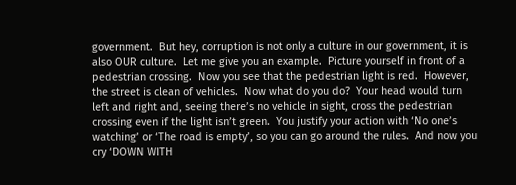government.  But hey, corruption is not only a culture in our government, it is also OUR culture.  Let me give you an example.  Picture yourself in front of a pedestrian crossing.  Now you see that the pedestrian light is red.  However, the street is clean of vehicles.  Now what do you do?  Your head would turn left and right and, seeing there’s no vehicle in sight, cross the pedestrian crossing even if the light isn’t green.  You justify your action with ‘No one’s watching’ or ‘The road is empty’, so you can go around the rules.  And now you cry ‘DOWN WITH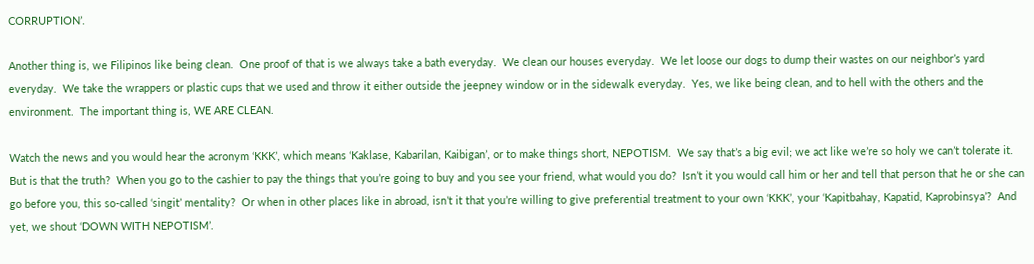CORRUPTION’.

Another thing is, we Filipinos like being clean.  One proof of that is we always take a bath everyday.  We clean our houses everyday.  We let loose our dogs to dump their wastes on our neighbor’s yard everyday.  We take the wrappers or plastic cups that we used and throw it either outside the jeepney window or in the sidewalk everyday.  Yes, we like being clean, and to hell with the others and the environment.  The important thing is, WE ARE CLEAN.

Watch the news and you would hear the acronym ‘KKK’, which means ‘Kaklase, Kabarilan, Kaibigan’, or to make things short, NEPOTISM.  We say that’s a big evil; we act like we’re so holy we can’t tolerate it.  But is that the truth?  When you go to the cashier to pay the things that you’re going to buy and you see your friend, what would you do?  Isn’t it you would call him or her and tell that person that he or she can go before you, this so-called ‘singit’ mentality?  Or when in other places like in abroad, isn’t it that you’re willing to give preferential treatment to your own ‘KKK’, your ‘Kapitbahay, Kapatid, Kaprobinsya’?  And yet, we shout ‘DOWN WITH NEPOTISM’.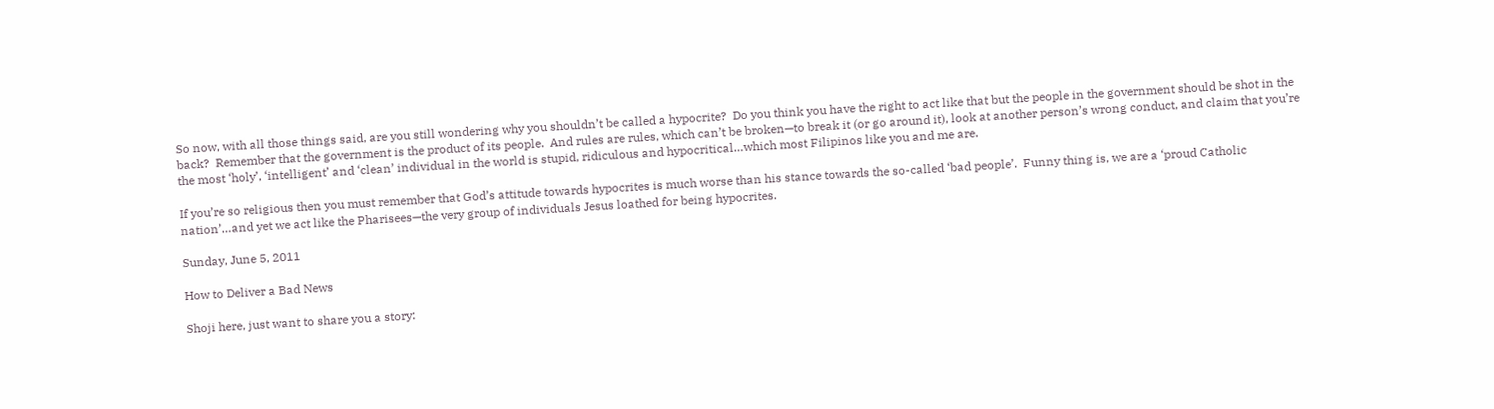So now, with all those things said, are you still wondering why you shouldn’t be called a hypocrite?  Do you think you have the right to act like that but the people in the government should be shot in the back?  Remember that the government is the product of its people.  And rules are rules, which can’t be broken—to break it (or go around it), look at another person’s wrong conduct, and claim that you’re the most ‘holy’, ‘intelligent’ and ‘clean’ individual in the world is stupid, ridiculous and hypocritical…which most Filipinos like you and me are.

If you’re so religious then you must remember that God’s attitude towards hypocrites is much worse than his stance towards the so-called ‘bad people’.  Funny thing is, we are a ‘proud Catholic nation’…and yet we act like the Pharisees—the very group of individuals Jesus loathed for being hypocrites.

Sunday, June 5, 2011

How to Deliver a Bad News

Shoji here, just want to share you a story: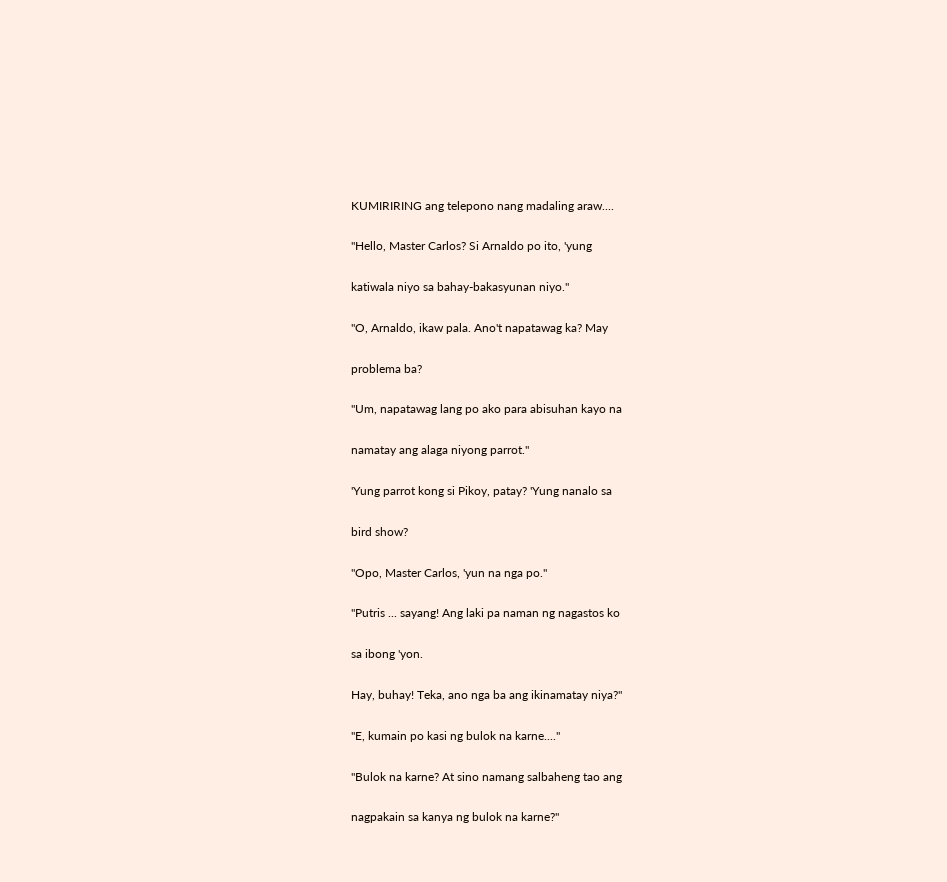KUMIRIRING ang telepono nang madaling araw....

"Hello, Master Carlos? Si Arnaldo po ito, 'yung

katiwala niyo sa bahay-bakasyunan niyo."

"O, Arnaldo, ikaw pala. Ano't napatawag ka? May

problema ba?

"Um, napatawag lang po ako para abisuhan kayo na

namatay ang alaga niyong parrot."

'Yung parrot kong si Pikoy, patay? 'Yung nanalo sa

bird show?

"Opo, Master Carlos, 'yun na nga po."

"Putris ... sayang! Ang laki pa naman ng nagastos ko

sa ibong 'yon.

Hay, buhay! Teka, ano nga ba ang ikinamatay niya?"

"E, kumain po kasi ng bulok na karne...."

"Bulok na karne? At sino namang salbaheng tao ang

nagpakain sa kanya ng bulok na karne?"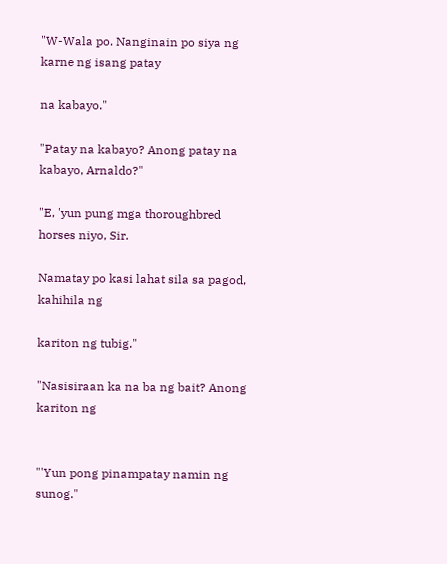"W-Wala po. Nanginain po siya ng karne ng isang patay

na kabayo."

"Patay na kabayo? Anong patay na kabayo, Arnaldo?"

"E, 'yun pung mga thoroughbred horses niyo, Sir.

Namatay po kasi lahat sila sa pagod, kahihila ng

kariton ng tubig."

"Nasisiraan ka na ba ng bait? Anong kariton ng


"'Yun pong pinampatay namin ng sunog."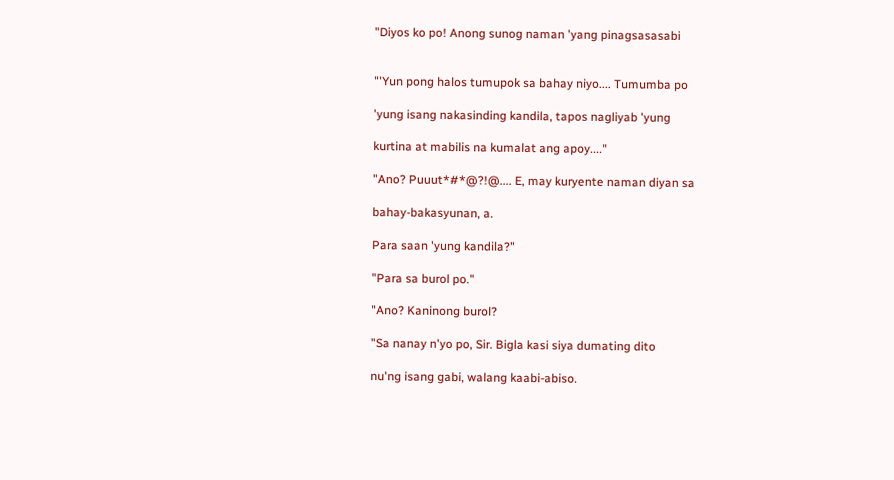"Diyos ko po! Anong sunog naman 'yang pinagsasasabi


"'Yun pong halos tumupok sa bahay niyo.... Tumumba po

'yung isang nakasinding kandila, tapos nagliyab 'yung

kurtina at mabilis na kumalat ang apoy...."

"Ano? Puuut*#*@?!@.... E, may kuryente naman diyan sa

bahay-bakasyunan, a.

Para saan 'yung kandila?"

"Para sa burol po."

"Ano? Kaninong burol?

"Sa nanay n'yo po, Sir. Bigla kasi siya dumating dito

nu'ng isang gabi, walang kaabi-abiso.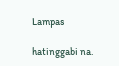Lampas

hatinggabi na.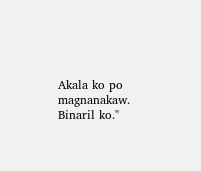Akala ko po magnanakaw. Binaril ko."